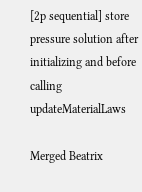[2p sequential] store pressure solution after initializing and before calling updateMaterialLaws

Merged Beatrix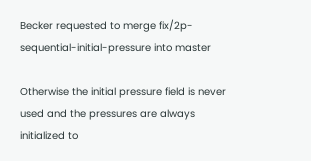Becker requested to merge fix/2p-sequential-initial-pressure into master

Otherwise the initial pressure field is never used and the pressures are always initialized to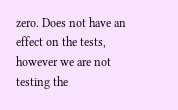zero. Does not have an effect on the tests, however we are not testing the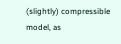(slightly) compressible model, as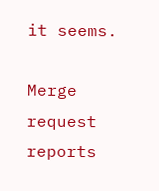it seems.

Merge request reports